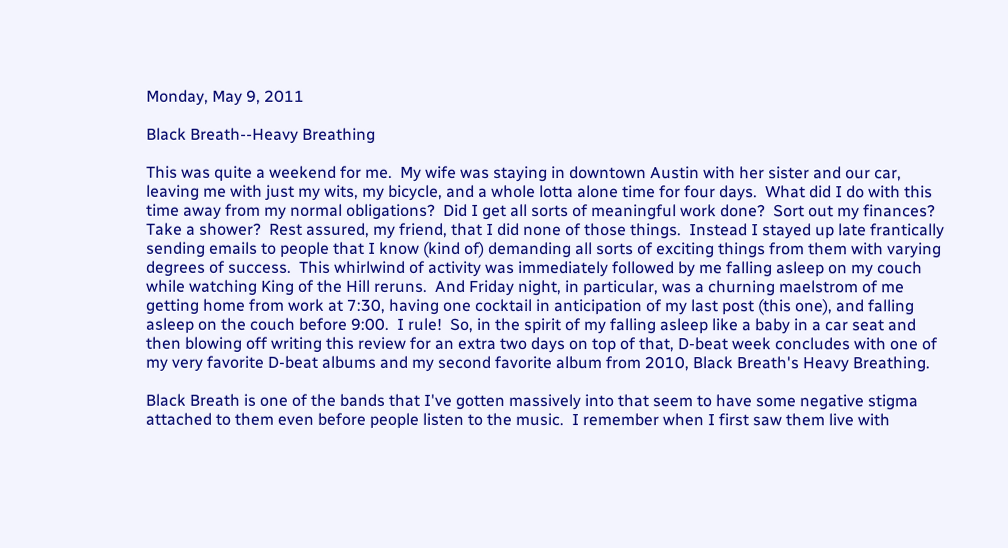Monday, May 9, 2011

Black Breath--Heavy Breathing

This was quite a weekend for me.  My wife was staying in downtown Austin with her sister and our car, leaving me with just my wits, my bicycle, and a whole lotta alone time for four days.  What did I do with this time away from my normal obligations?  Did I get all sorts of meaningful work done?  Sort out my finances?  Take a shower?  Rest assured, my friend, that I did none of those things.  Instead I stayed up late frantically sending emails to people that I know (kind of) demanding all sorts of exciting things from them with varying degrees of success.  This whirlwind of activity was immediately followed by me falling asleep on my couch while watching King of the Hill reruns.  And Friday night, in particular, was a churning maelstrom of me getting home from work at 7:30, having one cocktail in anticipation of my last post (this one), and falling asleep on the couch before 9:00.  I rule!  So, in the spirit of my falling asleep like a baby in a car seat and then blowing off writing this review for an extra two days on top of that, D-beat week concludes with one of my very favorite D-beat albums and my second favorite album from 2010, Black Breath's Heavy Breathing.

Black Breath is one of the bands that I've gotten massively into that seem to have some negative stigma attached to them even before people listen to the music.  I remember when I first saw them live with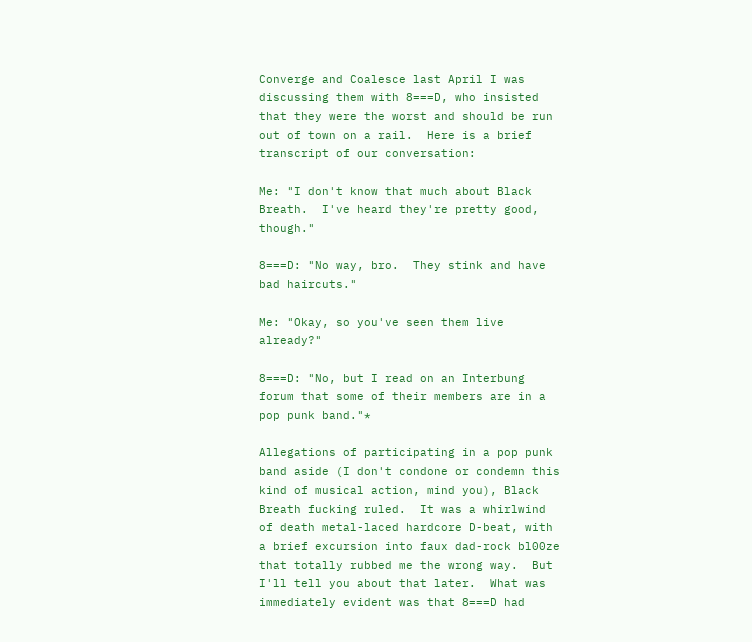Converge and Coalesce last April I was discussing them with 8===D, who insisted that they were the worst and should be run out of town on a rail.  Here is a brief transcript of our conversation:

Me: "I don't know that much about Black Breath.  I've heard they're pretty good, though."

8===D: "No way, bro.  They stink and have bad haircuts."

Me: "Okay, so you've seen them live already?"

8===D: "No, but I read on an Interbung forum that some of their members are in a pop punk band."*

Allegations of participating in a pop punk band aside (I don't condone or condemn this kind of musical action, mind you), Black Breath fucking ruled.  It was a whirlwind of death metal-laced hardcore D-beat, with a brief excursion into faux dad-rock bl00ze that totally rubbed me the wrong way.  But I'll tell you about that later.  What was immediately evident was that 8===D had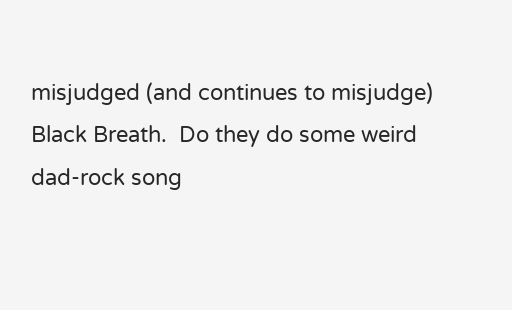misjudged (and continues to misjudge) Black Breath.  Do they do some weird dad-rock song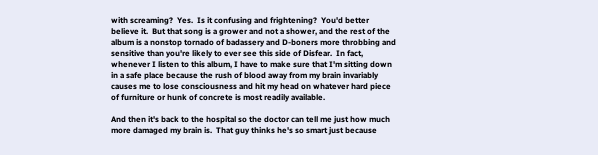with screaming?  Yes.  Is it confusing and frightening?  You'd better believe it.  But that song is a grower and not a shower, and the rest of the album is a nonstop tornado of badassery and D-boners more throbbing and sensitive than you're likely to ever see this side of Disfear.  In fact, whenever I listen to this album, I have to make sure that I'm sitting down in a safe place because the rush of blood away from my brain invariably causes me to lose consciousness and hit my head on whatever hard piece of furniture or hunk of concrete is most readily available.

And then it's back to the hospital so the doctor can tell me just how much more damaged my brain is.  That guy thinks he's so smart just because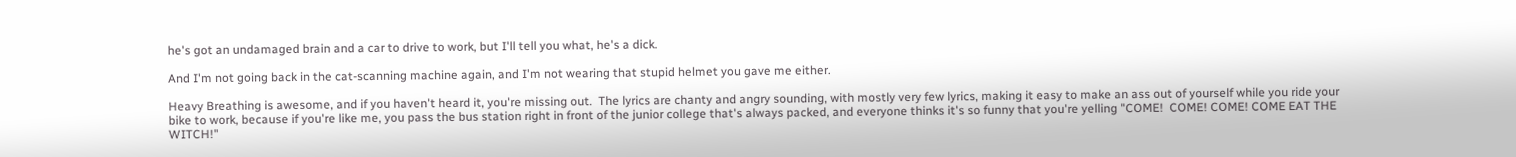he's got an undamaged brain and a car to drive to work, but I'll tell you what, he's a dick.

And I'm not going back in the cat-scanning machine again, and I'm not wearing that stupid helmet you gave me either.

Heavy Breathing is awesome, and if you haven't heard it, you're missing out.  The lyrics are chanty and angry sounding, with mostly very few lyrics, making it easy to make an ass out of yourself while you ride your bike to work, because if you're like me, you pass the bus station right in front of the junior college that's always packed, and everyone thinks it's so funny that you're yelling "COME!  COME! COME! COME EAT THE WITCH!"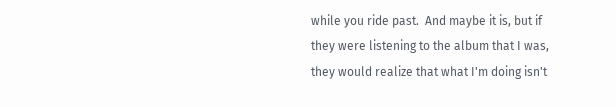while you ride past.  And maybe it is, but if they were listening to the album that I was, they would realize that what I'm doing isn't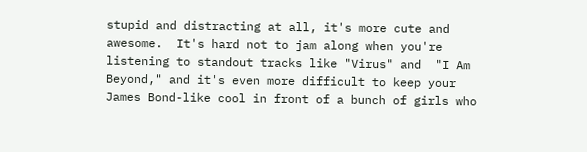stupid and distracting at all, it's more cute and awesome.  It's hard not to jam along when you're listening to standout tracks like "Virus" and  "I Am Beyond," and it's even more difficult to keep your James Bond-like cool in front of a bunch of girls who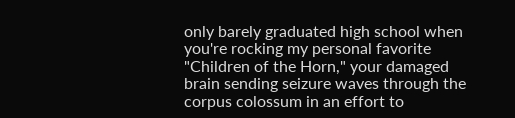only barely graduated high school when you're rocking my personal favorite "Children of the Horn," your damaged brain sending seizure waves through the corpus colossum in an effort to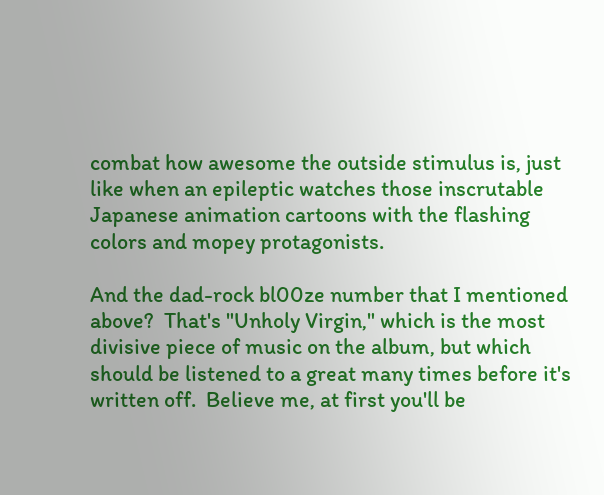combat how awesome the outside stimulus is, just like when an epileptic watches those inscrutable Japanese animation cartoons with the flashing colors and mopey protagonists.

And the dad-rock bl00ze number that I mentioned above?  That's "Unholy Virgin," which is the most divisive piece of music on the album, but which should be listened to a great many times before it's written off.  Believe me, at first you'll be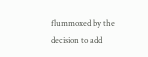flummoxed by the decision to add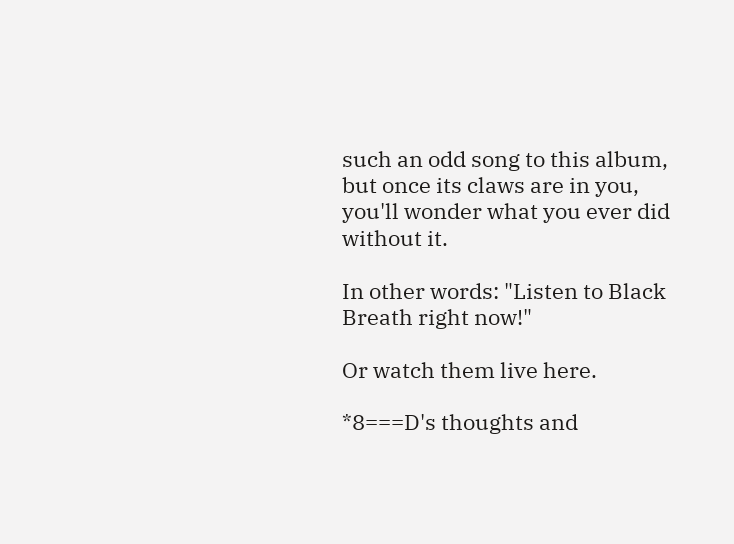such an odd song to this album, but once its claws are in you, you'll wonder what you ever did without it.

In other words: "Listen to Black Breath right now!"

Or watch them live here.

*8===D's thoughts and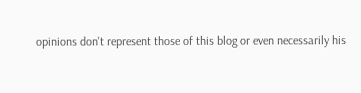opinions don't represent those of this blog or even necessarily his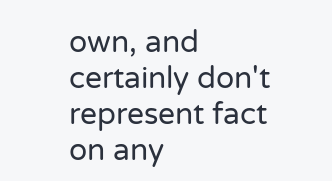own, and certainly don't represent fact on any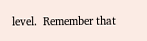level.  Remember that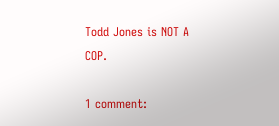Todd Jones is NOT A COP.

1 comment: